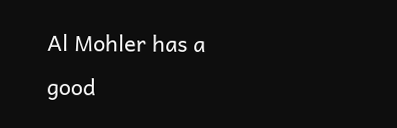Al Mohler has a good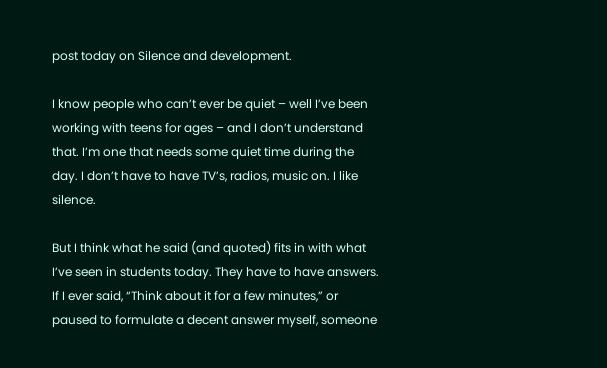post today on Silence and development.

I know people who can’t ever be quiet – well I’ve been working with teens for ages – and I don’t understand that. I’m one that needs some quiet time during the day. I don’t have to have TV’s, radios, music on. I like silence.

But I think what he said (and quoted) fits in with what I’ve seen in students today. They have to have answers. If I ever said, “Think about it for a few minutes,” or  paused to formulate a decent answer myself, someone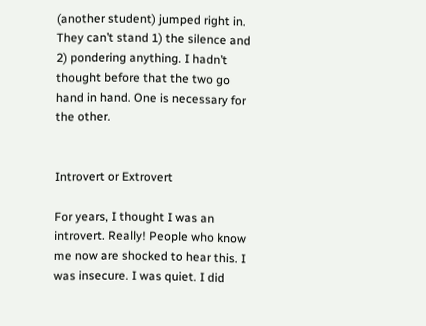(another student) jumped right in. They can’t stand 1) the silence and 2) pondering anything. I hadn’t thought before that the two go hand in hand. One is necessary for the other.


Introvert or Extrovert

For years, I thought I was an introvert. Really! People who know me now are shocked to hear this. I was insecure. I was quiet. I did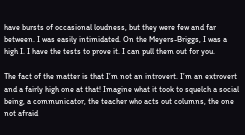have bursts of occasional loudness, but they were few and far between. I was easily intimidated. On the Meyers-Briggs, I was a high I. I have the tests to prove it. I can pull them out for you.

The fact of the matter is that I’m not an introvert. I’m an extrovert and a fairly high one at that! Imagine what it took to squelch a social being, a communicator, the teacher who acts out columns, the one not afraid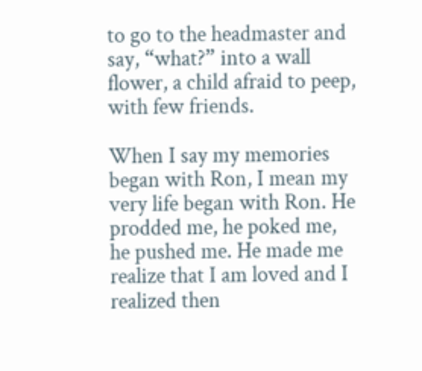to go to the headmaster and say, “what?” into a wall flower, a child afraid to peep, with few friends.

When I say my memories began with Ron, I mean my very life began with Ron. He prodded me, he poked me, he pushed me. He made me realize that I am loved and I realized then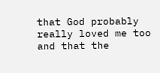that God probably really loved me too and that the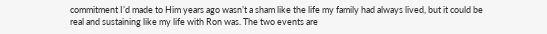commitment I’d made to Him years ago wasn’t a sham like the life my family had always lived, but it could be real and sustaining like my life with Ron was. The two events are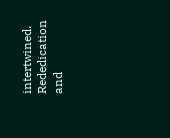intertwined. Rededication and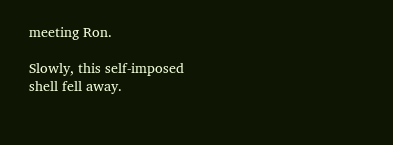meeting Ron.

Slowly, this self-imposed shell fell away.